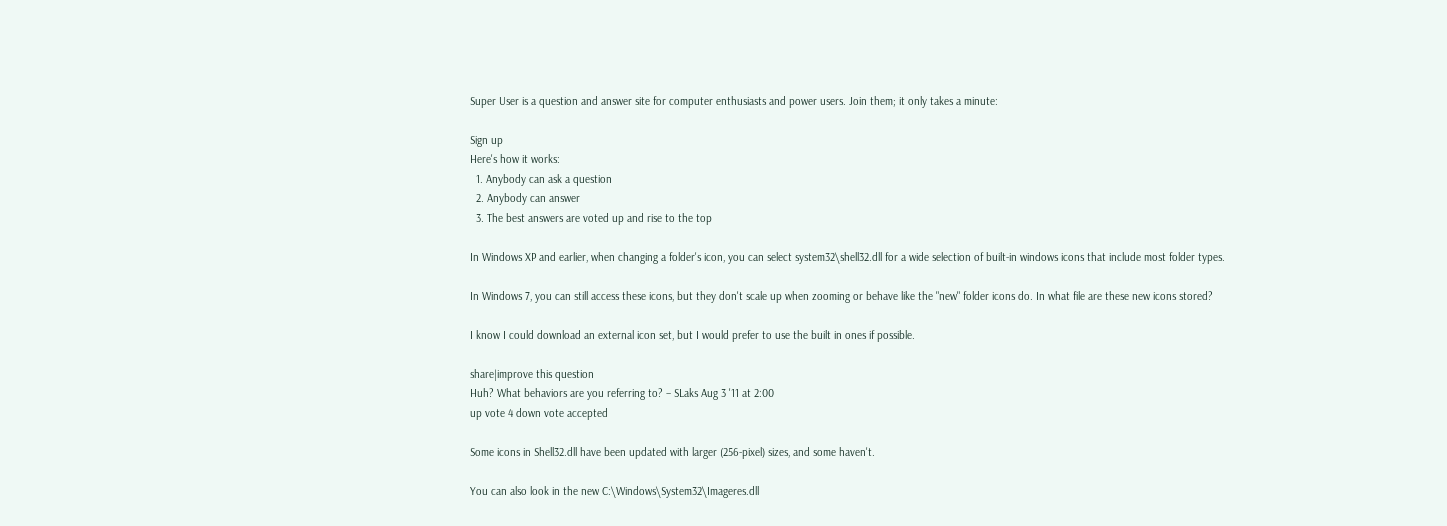Super User is a question and answer site for computer enthusiasts and power users. Join them; it only takes a minute:

Sign up
Here's how it works:
  1. Anybody can ask a question
  2. Anybody can answer
  3. The best answers are voted up and rise to the top

In Windows XP and earlier, when changing a folder's icon, you can select system32\shell32.dll for a wide selection of built-in windows icons that include most folder types.

In Windows 7, you can still access these icons, but they don't scale up when zooming or behave like the "new" folder icons do. In what file are these new icons stored?

I know I could download an external icon set, but I would prefer to use the built in ones if possible.

share|improve this question
Huh? What behaviors are you referring to? – SLaks Aug 3 '11 at 2:00
up vote 4 down vote accepted

Some icons in Shell32.dll have been updated with larger (256-pixel) sizes, and some haven't.

You can also look in the new C:\Windows\System32\Imageres.dll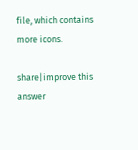file, which contains more icons.

share|improve this answer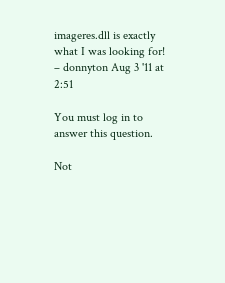imageres.dll is exactly what I was looking for! – donnyton Aug 3 '11 at 2:51

You must log in to answer this question.

Not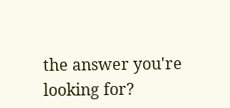the answer you're looking for?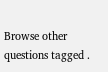Browse other questions tagged .